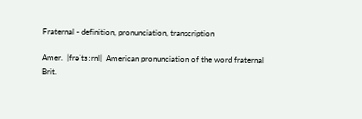Fraternal - definition, pronunciation, transcription

Amer.  |frəˈtɜːrnl|  American pronunciation of the word fraternal
Brit.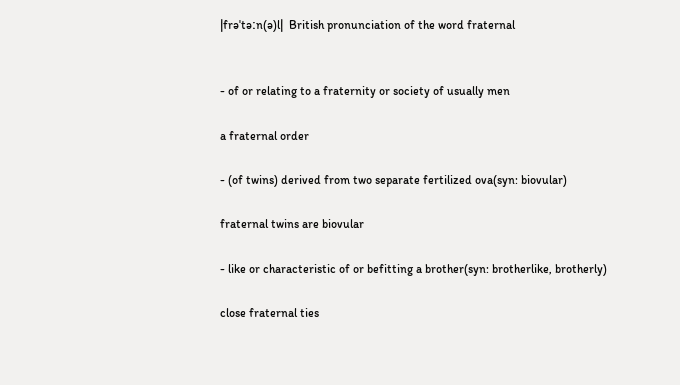|frəˈtəːn(ə)l|  British pronunciation of the word fraternal


- of or relating to a fraternity or society of usually men

a fraternal order

- (of twins) derived from two separate fertilized ova(syn: biovular)

fraternal twins are biovular

- like or characteristic of or befitting a brother(syn: brotherlike, brotherly)

close fraternal ties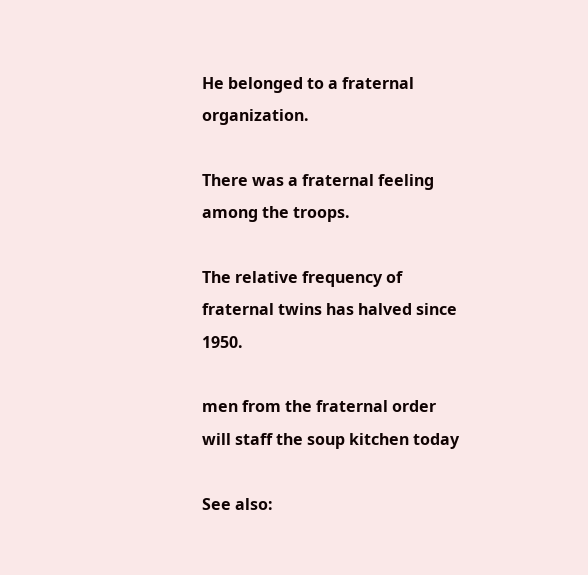He belonged to a fraternal organization.

There was a fraternal feeling among the troops.

The relative frequency of fraternal twins has halved since 1950.

men from the fraternal order will staff the soup kitchen today

See also: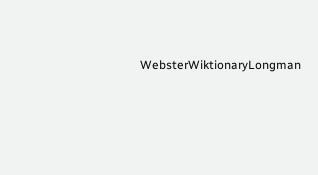WebsterWiktionaryLongman